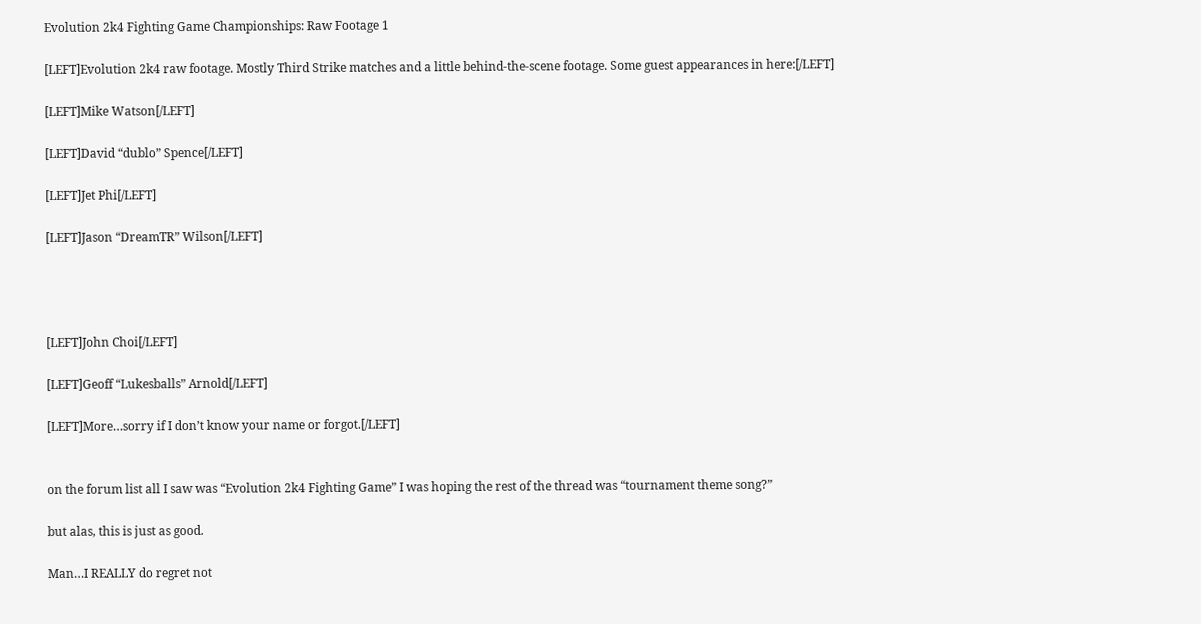Evolution 2k4 Fighting Game Championships: Raw Footage 1

[LEFT]Evolution 2k4 raw footage. Mostly Third Strike matches and a little behind-the-scene footage. Some guest appearances in here:[/LEFT]

[LEFT]Mike Watson[/LEFT]

[LEFT]David “dublo” Spence[/LEFT]

[LEFT]Jet Phi[/LEFT]

[LEFT]Jason “DreamTR” Wilson[/LEFT]




[LEFT]John Choi[/LEFT]

[LEFT]Geoff “Lukesballs” Arnold[/LEFT]

[LEFT]More…sorry if I don’t know your name or forgot.[/LEFT]


on the forum list all I saw was “Evolution 2k4 Fighting Game” I was hoping the rest of the thread was “tournament theme song?”

but alas, this is just as good.

Man…I REALLY do regret not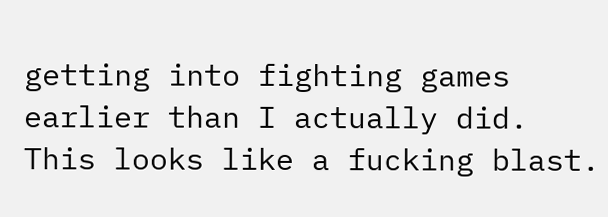getting into fighting games earlier than I actually did. This looks like a fucking blast.